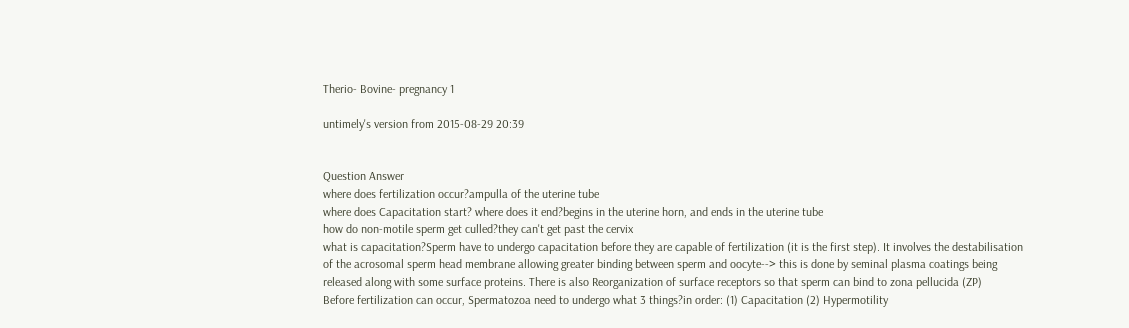Therio- Bovine- pregnancy 1

untimely's version from 2015-08-29 20:39


Question Answer
where does fertilization occur?ampulla of the uterine tube
where does Capacitation start? where does it end?begins in the uterine horn, and ends in the uterine tube
how do non-motile sperm get culled?they can't get past the cervix
what is capacitation?Sperm have to undergo capacitation before they are capable of fertilization (it is the first step). It involves the destabilisation of the acrosomal sperm head membrane allowing greater binding between sperm and oocyte--> this is done by seminal plasma coatings being released along with some surface proteins. There is also Reorganization of surface receptors so that sperm can bind to zona pellucida (ZP)
Before fertilization can occur, Spermatozoa need to undergo what 3 things?in order: (1) Capacitation (2) Hypermotility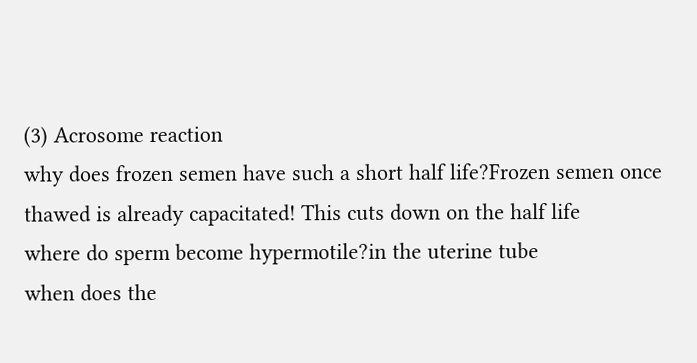(3) Acrosome reaction
why does frozen semen have such a short half life?Frozen semen once thawed is already capacitated! This cuts down on the half life
where do sperm become hypermotile?in the uterine tube
when does the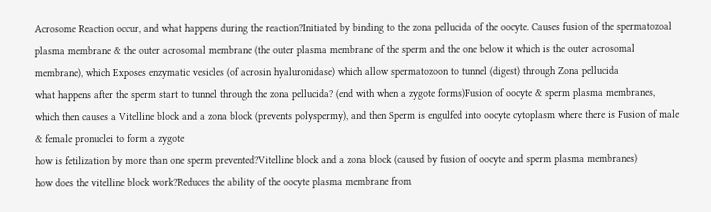Acrosome Reaction occur, and what happens during the reaction?Initiated by binding to the zona pellucida of the oocyte. Causes fusion of the spermatozoal plasma membrane & the outer acrosomal membrane (the outer plasma membrane of the sperm and the one below it which is the outer acrosomal membrane), which Exposes enzymatic vesicles (of acrosin hyaluronidase) which allow spermatozoon to tunnel (digest) through Zona pellucida
what happens after the sperm start to tunnel through the zona pellucida? (end with when a zygote forms)Fusion of oocyte & sperm plasma membranes, which then causes a Vitelline block and a zona block (prevents polyspermy), and then Sperm is engulfed into oocyte cytoplasm where there is Fusion of male & female pronuclei to form a zygote
how is fetilization by more than one sperm prevented?Vitelline block and a zona block (caused by fusion of oocyte and sperm plasma membranes)
how does the vitelline block work?Reduces the ability of the oocyte plasma membrane from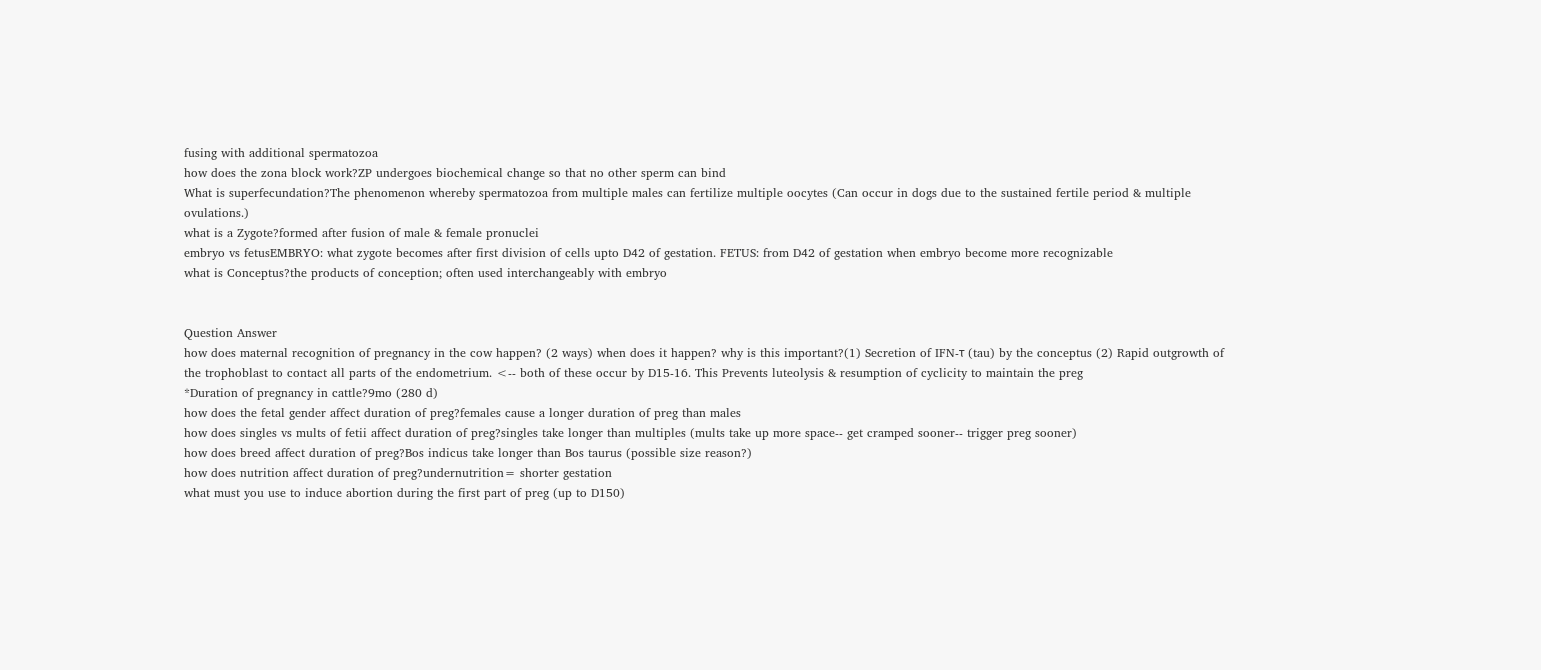fusing with additional spermatozoa
how does the zona block work?ZP undergoes biochemical change so that no other sperm can bind
What is superfecundation?The phenomenon whereby spermatozoa from multiple males can fertilize multiple oocytes (Can occur in dogs due to the sustained fertile period & multiple ovulations.)
what is a Zygote?formed after fusion of male & female pronuclei
embryo vs fetusEMBRYO: what zygote becomes after first division of cells upto D42 of gestation. FETUS: from D42 of gestation when embryo become more recognizable
what is Conceptus?the products of conception; often used interchangeably with embryo


Question Answer
how does maternal recognition of pregnancy in the cow happen? (2 ways) when does it happen? why is this important?(1) Secretion of IFN-τ (tau) by the conceptus (2) Rapid outgrowth of the trophoblast to contact all parts of the endometrium. <-- both of these occur by D15-16. This Prevents luteolysis & resumption of cyclicity to maintain the preg
*Duration of pregnancy in cattle?9mo (280 d)
how does the fetal gender affect duration of preg?females cause a longer duration of preg than males
how does singles vs mults of fetii affect duration of preg?singles take longer than multiples (mults take up more space-- get cramped sooner-- trigger preg sooner)
how does breed affect duration of preg?Bos indicus take longer than Bos taurus (possible size reason?)
how does nutrition affect duration of preg?undernutrition= shorter gestation
what must you use to induce abortion during the first part of preg (up to D150)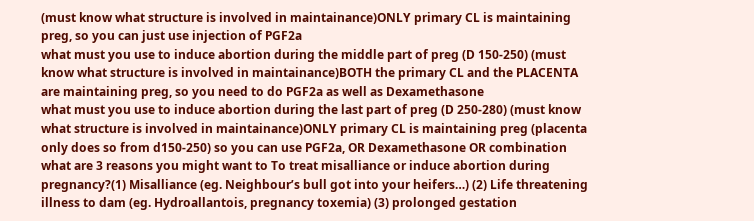(must know what structure is involved in maintainance)ONLY primary CL is maintaining preg, so you can just use injection of PGF2a
what must you use to induce abortion during the middle part of preg (D 150-250) (must know what structure is involved in maintainance)BOTH the primary CL and the PLACENTA are maintaining preg, so you need to do PGF2a as well as Dexamethasone
what must you use to induce abortion during the last part of preg (D 250-280) (must know what structure is involved in maintainance)ONLY primary CL is maintaining preg (placenta only does so from d150-250) so you can use PGF2a, OR Dexamethasone OR combination
what are 3 reasons you might want to To treat misalliance or induce abortion during pregnancy?(1) Misalliance (eg. Neighbour’s bull got into your heifers…) (2) Life threatening illness to dam (eg. Hydroallantois, pregnancy toxemia) (3) prolonged gestation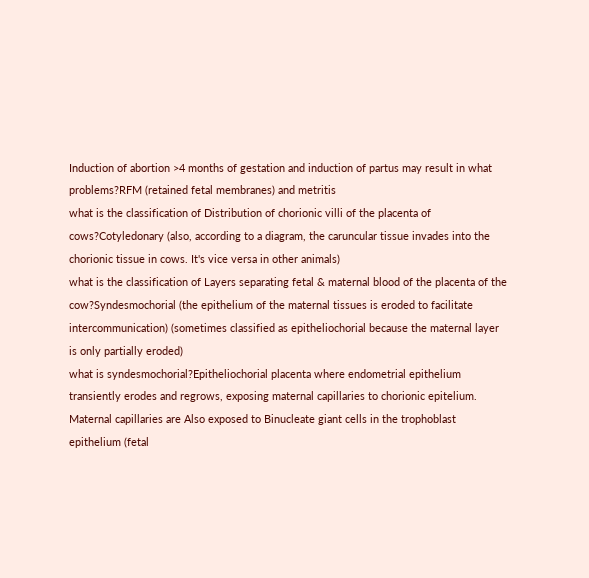Induction of abortion >4 months of gestation and induction of partus may result in what problems?RFM (retained fetal membranes) and metritis
what is the classification of Distribution of chorionic villi of the placenta of cows?Cotyledonary (also, according to a diagram, the caruncular tissue invades into the chorionic tissue in cows. It's vice versa in other animals)
what is the classification of Layers separating fetal & maternal blood of the placenta of the cow?Syndesmochorial (the epithelium of the maternal tissues is eroded to facilitate intercommunication) (sometimes classified as epitheliochorial because the maternal layer is only partially eroded)
what is syndesmochorial?Epitheliochorial placenta where endometrial epithelium transiently erodes and regrows, exposing maternal capillaries to chorionic epitelium. Maternal capillaries are Also exposed to Binucleate giant cells in the trophoblast epithelium (fetal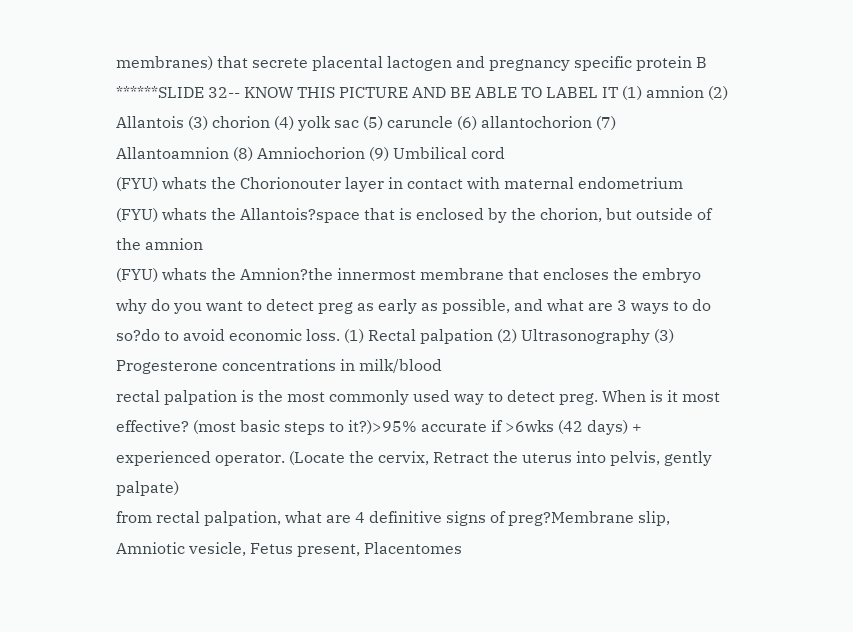membranes) that secrete placental lactogen and pregnancy specific protein B
******SLIDE 32-- KNOW THIS PICTURE AND BE ABLE TO LABEL IT (1) amnion (2) Allantois (3) chorion (4) yolk sac (5) caruncle (6) allantochorion (7) Allantoamnion (8) Amniochorion (9) Umbilical cord
(FYU) whats the Chorionouter layer in contact with maternal endometrium
(FYU) whats the Allantois?space that is enclosed by the chorion, but outside of the amnion
(FYU) whats the Amnion?the innermost membrane that encloses the embryo
why do you want to detect preg as early as possible, and what are 3 ways to do so?do to avoid economic loss. (1) Rectal palpation (2) Ultrasonography (3) Progesterone concentrations in milk/blood
rectal palpation is the most commonly used way to detect preg. When is it most effective? (most basic steps to it?)>95% accurate if >6wks (42 days) + experienced operator. (Locate the cervix, Retract the uterus into pelvis, gently palpate)
from rectal palpation, what are 4 definitive signs of preg?Membrane slip, Amniotic vesicle, Fetus present, Placentomes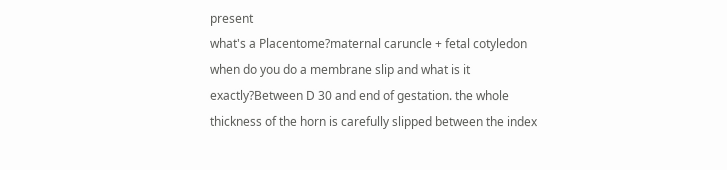present
what's a Placentome?maternal caruncle + fetal cotyledon
when do you do a membrane slip and what is it exactly?Between D 30 and end of gestation. the whole thickness of the horn is carefully slipped between the index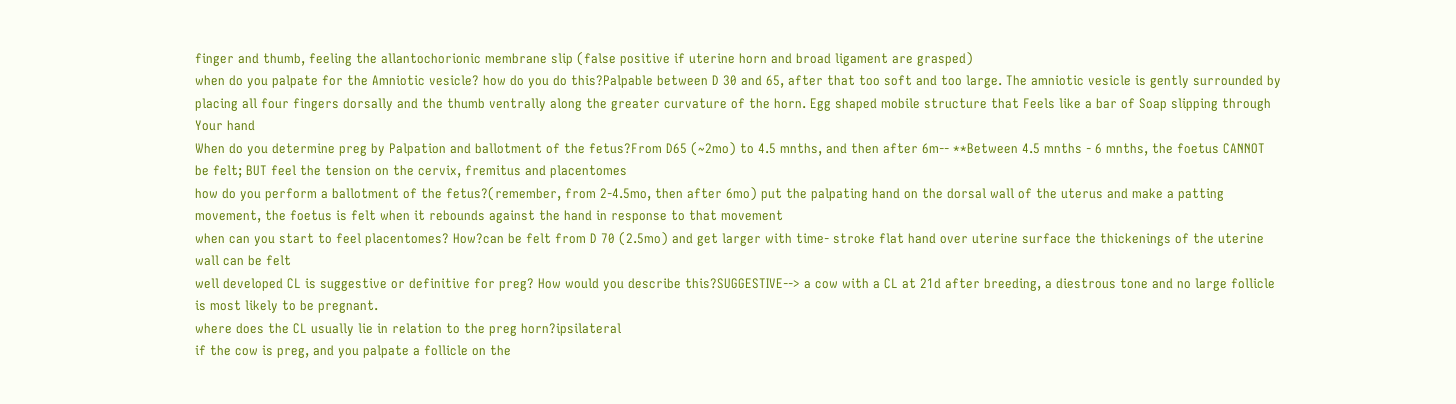finger and thumb, feeling the allantochorionic membrane slip (false positive if uterine horn and broad ligament are grasped)
when do you palpate for the Amniotic vesicle? how do you do this?Palpable between D 30 and 65, after that too soft and too large. The amniotic vesicle is gently surrounded by placing all four fingers dorsally and the thumb ventrally along the greater curvature of the horn. Egg shaped mobile structure that Feels like a bar of Soap slipping through Your hand
When do you determine preg by Palpation and ballotment of the fetus?From D65 (~2mo) to 4.5 mnths, and then after 6m-- **Between 4.5 mnths - 6 mnths, the foetus CANNOT be felt; BUT feel the tension on the cervix, fremitus and placentomes
how do you perform a ballotment of the fetus?(remember, from 2-4.5mo, then after 6mo) put the palpating hand on the dorsal wall of the uterus and make a patting movement, the foetus is felt when it rebounds against the hand in response to that movement
when can you start to feel placentomes? How?can be felt from D 70 (2.5mo) and get larger with time- stroke flat hand over uterine surface the thickenings of the uterine wall can be felt
well developed CL is suggestive or definitive for preg? How would you describe this?SUGGESTIVE--> a cow with a CL at 21d after breeding, a diestrous tone and no large follicle is most likely to be pregnant.
where does the CL usually lie in relation to the preg horn?ipsilateral
if the cow is preg, and you palpate a follicle on the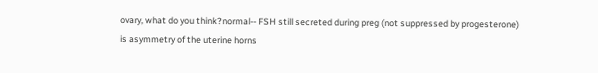ovary, what do you think?normal-- FSH still secreted during preg (not suppressed by progesterone)
is asymmetry of the uterine horns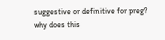suggestive or definitive for preg? why does this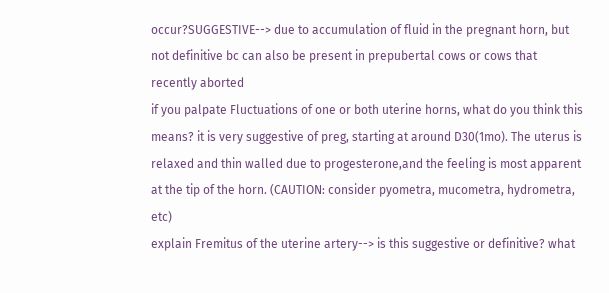occur?SUGGESTIVE--> due to accumulation of fluid in the pregnant horn, but not definitive bc can also be present in prepubertal cows or cows that recently aborted
if you palpate Fluctuations of one or both uterine horns, what do you think this means? it is very suggestive of preg, starting at around D30(1mo). The uterus is relaxed and thin walled due to progesterone,and the feeling is most apparent at the tip of the horn. (CAUTION: consider pyometra, mucometra, hydrometra, etc)
explain Fremitus of the uterine artery--> is this suggestive or definitive? what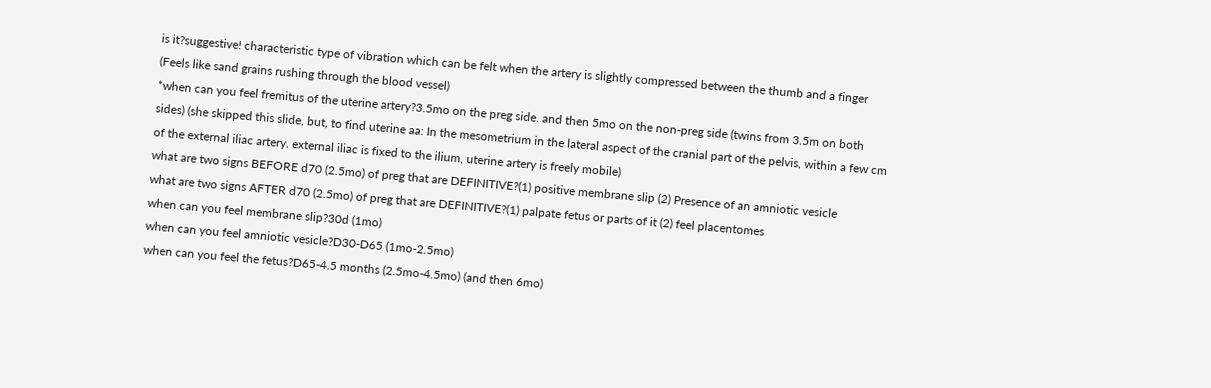is it?suggestive! characteristic type of vibration which can be felt when the artery is slightly compressed between the thumb and a finger (Feels like sand grains rushing through the blood vessel)
*when can you feel fremitus of the uterine artery?3.5mo on the preg side. and then 5mo on the non-preg side (twins from 3.5m on both sides) (she skipped this slide, but, to find uterine aa: In the mesometrium in the lateral aspect of the cranial part of the pelvis, within a few cm of the external iliac artery. external iliac is fixed to the ilium, uterine artery is freely mobile)
what are two signs BEFORE d70 (2.5mo) of preg that are DEFINITIVE?(1) positive membrane slip (2) Presence of an amniotic vesicle
what are two signs AFTER d70 (2.5mo) of preg that are DEFINITIVE?(1) palpate fetus or parts of it (2) feel placentomes
when can you feel membrane slip?30d (1mo)
when can you feel amniotic vesicle?D30-D65 (1mo-2.5mo)
when can you feel the fetus?D65-4.5 months (2.5mo-4.5mo) (and then 6mo)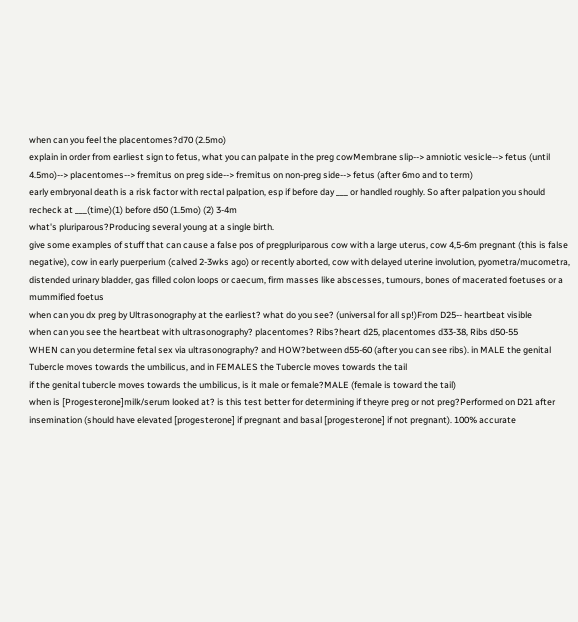when can you feel the placentomes?d70 (2.5mo)
explain in order from earliest sign to fetus, what you can palpate in the preg cowMembrane slip--> amniotic vesicle--> fetus (until 4.5mo)--> placentomes--> fremitus on preg side--> fremitus on non-preg side--> fetus (after 6mo and to term)
early embryonal death is a risk factor with rectal palpation, esp if before day ___ or handled roughly. So after palpation you should recheck at ___(time)(1) before d50 (1.5mo) (2) 3-4m
what's pluriparous?Producing several young at a single birth.
give some examples of stuff that can cause a false pos of pregpluriparous cow with a large uterus, cow 4,5-6m pregnant (this is false negative), cow in early puerperium (calved 2-3wks ago) or recently aborted, cow with delayed uterine involution, pyometra/mucometra, distended urinary bladder, gas filled colon loops or caecum, firm masses like abscesses, tumours, bones of macerated foetuses or a mummified foetus
when can you dx preg by Ultrasonography at the earliest? what do you see? (universal for all sp!)From D25-- heartbeat visible
when can you see the heartbeat with ultrasonography? placentomes? Ribs?heart d25, placentomes d33-38, Ribs d50-55
WHEN can you determine fetal sex via ultrasonography? and HOW?between d55-60 (after you can see ribs). in MALE the genital Tubercle moves towards the umbilicus, and in FEMALES the Tubercle moves towards the tail
if the genital tubercle moves towards the umbilicus, is it male or female?MALE (female is toward the tail)
when is [Progesterone]milk/serum looked at? is this test better for determining if theyre preg or not preg?Performed on D21 after insemination (should have elevated [progesterone] if pregnant and basal [progesterone] if not pregnant). 100% accurate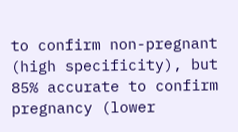to confirm non-pregnant (high specificity), but 85% accurate to confirm pregnancy (lower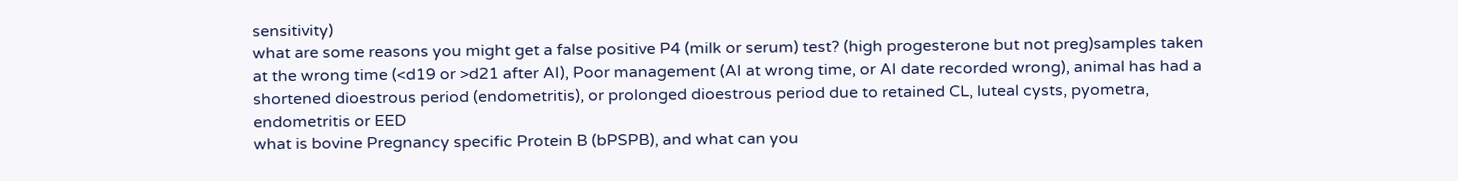sensitivity)
what are some reasons you might get a false positive P4 (milk or serum) test? (high progesterone but not preg)samples taken at the wrong time (<d19 or >d21 after AI), Poor management (AI at wrong time, or AI date recorded wrong), animal has had a shortened dioestrous period (endometritis), or prolonged dioestrous period due to retained CL, luteal cysts, pyometra, endometritis or EED
what is bovine Pregnancy specific Protein B (bPSPB), and what can you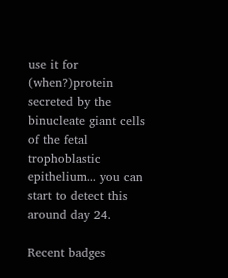use it for (when?)protein secreted by the binucleate giant cells of the fetal trophoblastic epithelium... you can start to detect this around day 24.

Recent badges